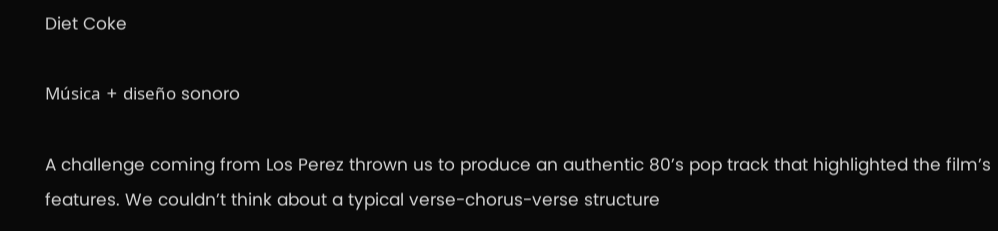Diet Coke

Música + diseño sonoro

A challenge coming from Los Perez thrown us to produce an authentic 80’s pop track that highlighted the film’s features. We couldn’t think about a typical verse-chorus-verse structure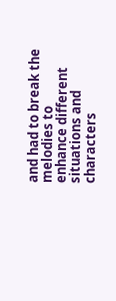and had to break the melodies to enhance different situations and characters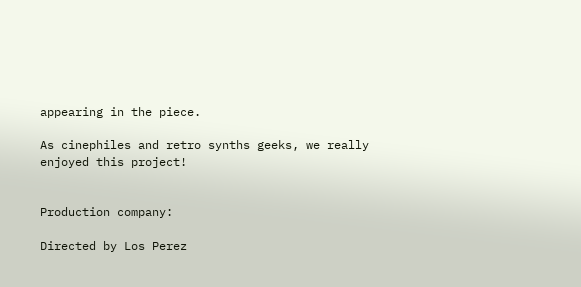appearing in the piece.

As cinephiles and retro synths geeks, we really enjoyed this project!


Production company:

Directed by Los Perez